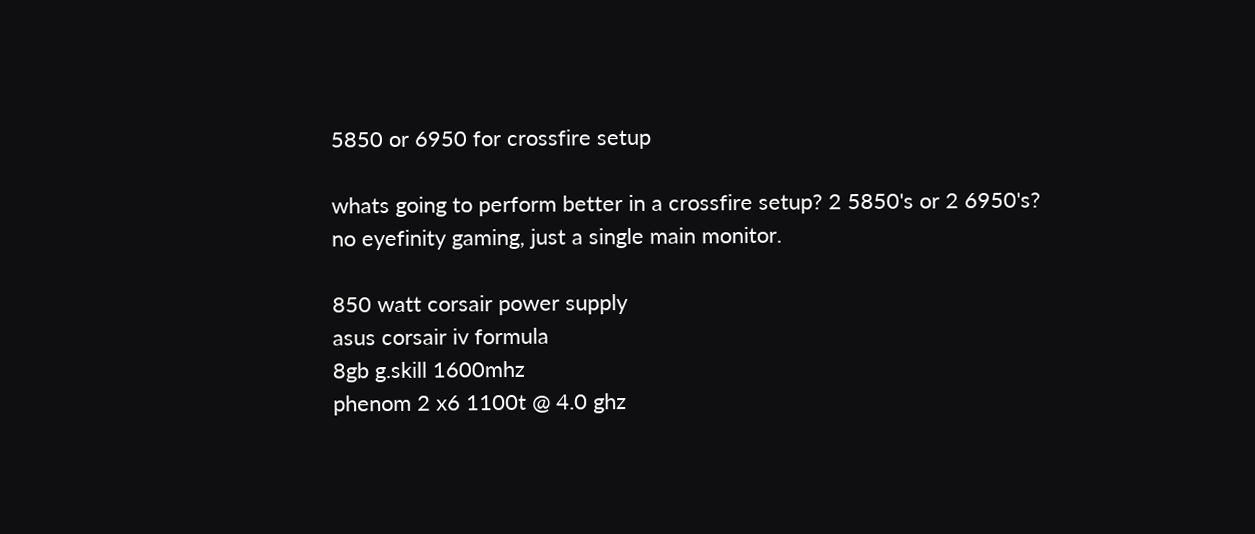5850 or 6950 for crossfire setup

whats going to perform better in a crossfire setup? 2 5850's or 2 6950's?
no eyefinity gaming, just a single main monitor.

850 watt corsair power supply
asus corsair iv formula
8gb g.skill 1600mhz
phenom 2 x6 1100t @ 4.0 ghz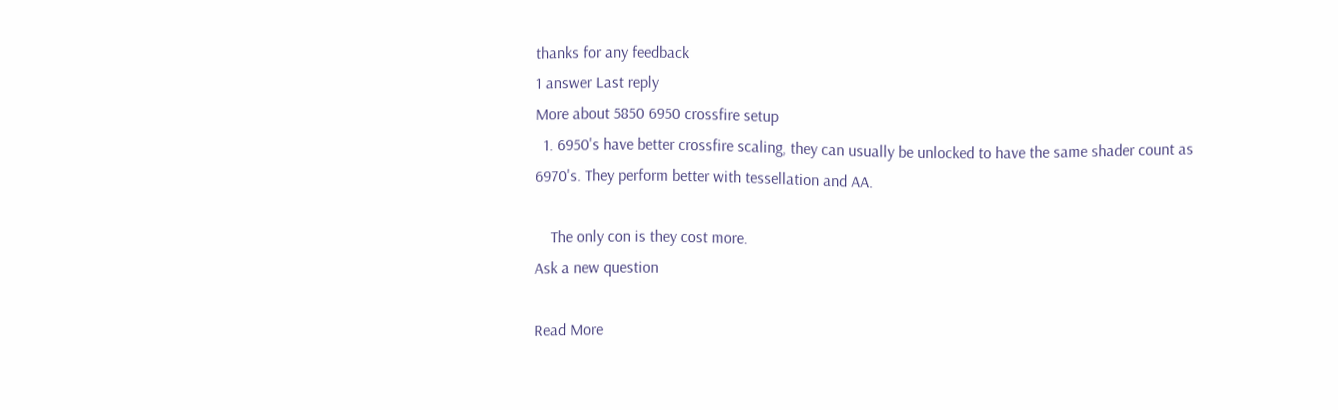thanks for any feedback
1 answer Last reply
More about 5850 6950 crossfire setup
  1. 6950's have better crossfire scaling, they can usually be unlocked to have the same shader count as 6970's. They perform better with tessellation and AA.

    The only con is they cost more.
Ask a new question

Read More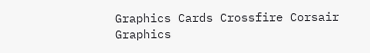Graphics Cards Crossfire Corsair Graphics